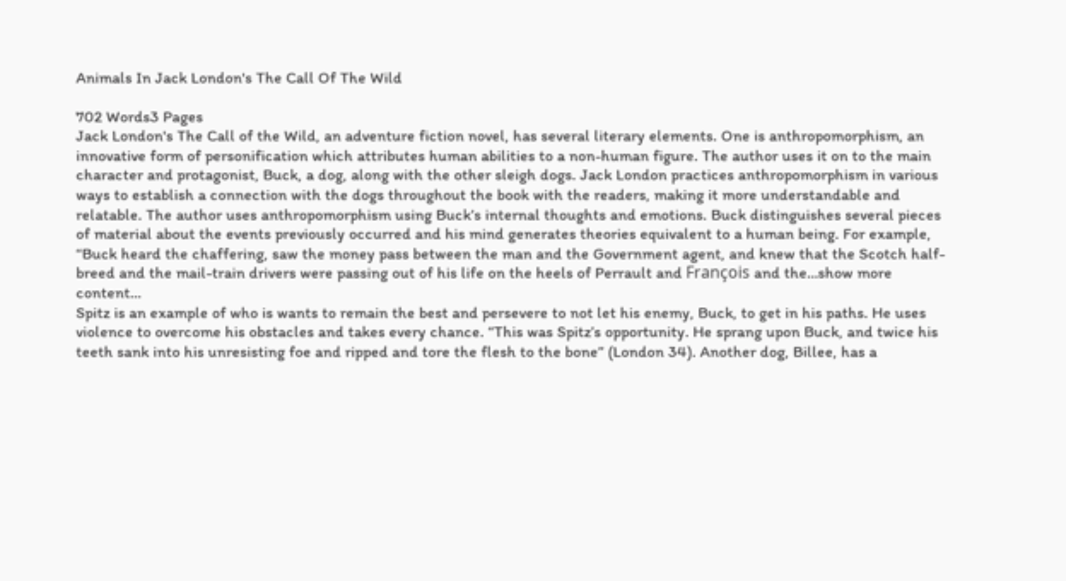Animals In Jack London's The Call Of The Wild

702 Words3 Pages
Jack London's The Call of the Wild, an adventure fiction novel, has several literary elements. One is anthropomorphism, an innovative form of personification which attributes human abilities to a non-human figure. The author uses it on to the main character and protagonist, Buck, a dog, along with the other sleigh dogs. Jack London practices anthropomorphism in various ways to establish a connection with the dogs throughout the book with the readers, making it more understandable and relatable. The author uses anthropomorphism using Buck’s internal thoughts and emotions. Buck distinguishes several pieces of material about the events previously occurred and his mind generates theories equivalent to a human being. For example, “Buck heard the chaffering, saw the money pass between the man and the Government agent, and knew that the Scotch half-breed and the mail-train drivers were passing out of his life on the heels of Perrault and François and the…show more content…
Spitz is an example of who is wants to remain the best and persevere to not let his enemy, Buck, to get in his paths. He uses violence to overcome his obstacles and takes every chance. “This was Spitz’s opportunity. He sprang upon Buck, and twice his teeth sank into his unresisting foe and ripped and tore the flesh to the bone” (London 34). Another dog, Billee, has a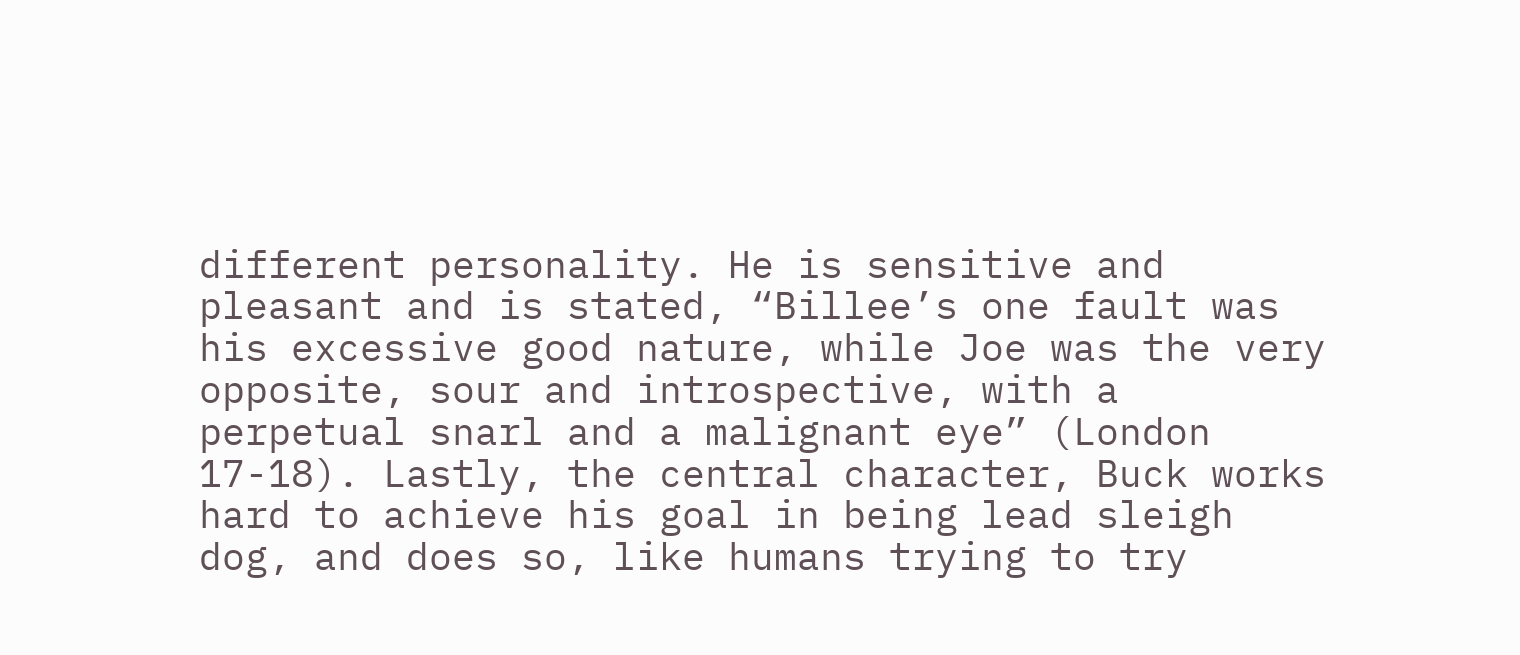different personality. He is sensitive and pleasant and is stated, “Billee’s one fault was his excessive good nature, while Joe was the very opposite, sour and introspective, with a perpetual snarl and a malignant eye” (London 17-18). Lastly, the central character, Buck works hard to achieve his goal in being lead sleigh dog, and does so, like humans trying to try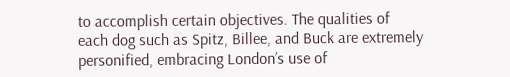to accomplish certain objectives. The qualities of each dog such as Spitz, Billee, and Buck are extremely personified, embracing London’s use of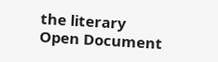the literary
Open Document